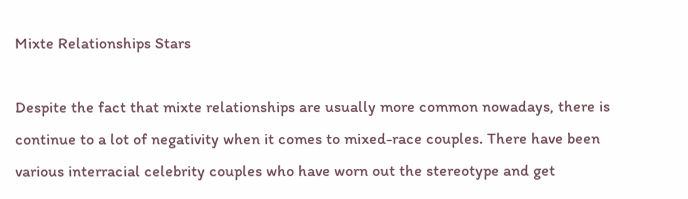Mixte Relationships Stars

Despite the fact that mixte relationships are usually more common nowadays, there is continue to a lot of negativity when it comes to mixed-race couples. There have been various interracial celebrity couples who have worn out the stereotype and get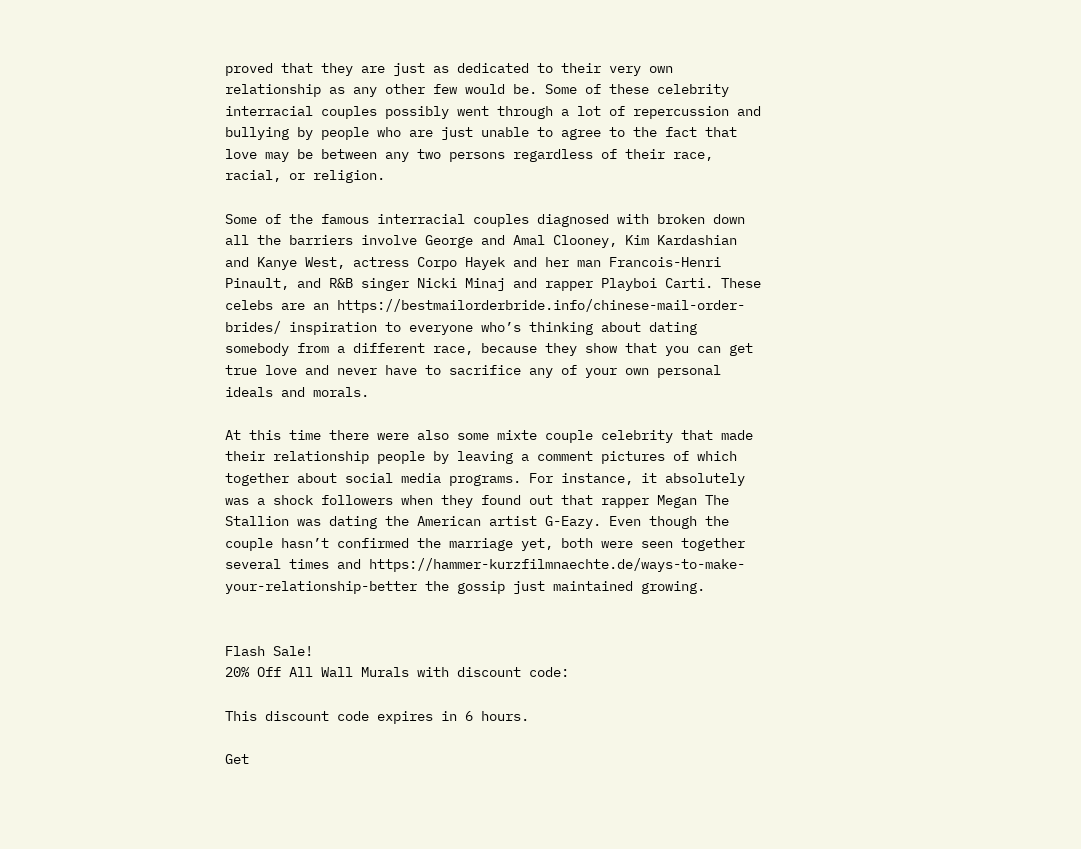proved that they are just as dedicated to their very own relationship as any other few would be. Some of these celebrity interracial couples possibly went through a lot of repercussion and bullying by people who are just unable to agree to the fact that love may be between any two persons regardless of their race, racial, or religion.

Some of the famous interracial couples diagnosed with broken down all the barriers involve George and Amal Clooney, Kim Kardashian and Kanye West, actress Corpo Hayek and her man Francois-Henri Pinault, and R&B singer Nicki Minaj and rapper Playboi Carti. These celebs are an https://bestmailorderbride.info/chinese-mail-order-brides/ inspiration to everyone who’s thinking about dating somebody from a different race, because they show that you can get true love and never have to sacrifice any of your own personal ideals and morals.

At this time there were also some mixte couple celebrity that made their relationship people by leaving a comment pictures of which together about social media programs. For instance, it absolutely was a shock followers when they found out that rapper Megan The Stallion was dating the American artist G-Eazy. Even though the couple hasn’t confirmed the marriage yet, both were seen together several times and https://hammer-kurzfilmnaechte.de/ways-to-make-your-relationship-better the gossip just maintained growing.


Flash Sale!
20% Off All Wall Murals with discount code:

This discount code expires in 6 hours.

Get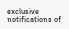exclusive notifications of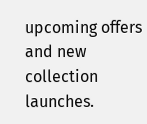upcoming offers and new collection launches.